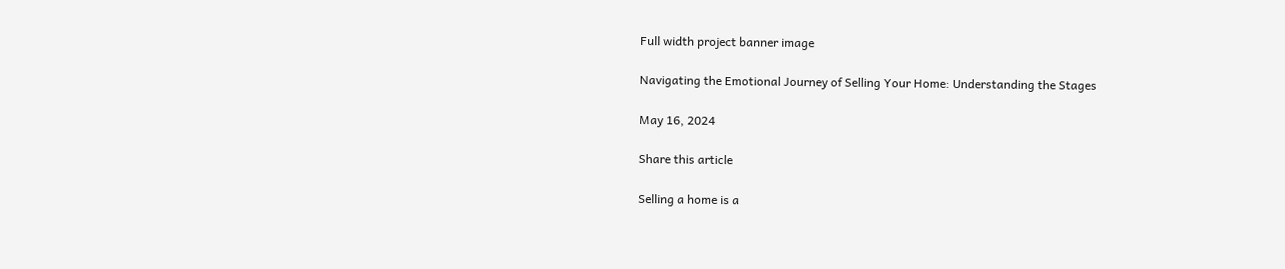Full width project banner image

Navigating the Emotional Journey of Selling Your Home: Understanding the Stages

May 16, 2024

Share this article

Selling a home is a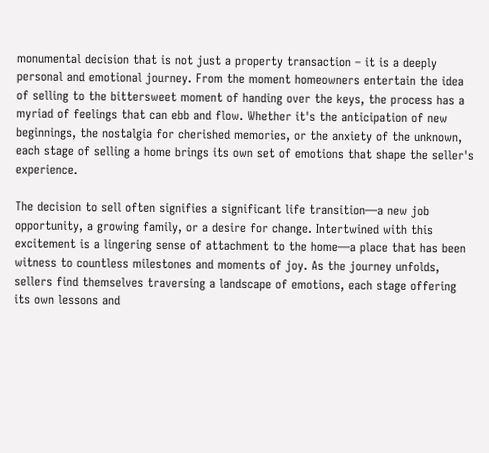monumental decision that is not just a property transaction – it is a deeply personal and emotional journey. From the moment homeowners entertain the idea of selling to the bittersweet moment of handing over the keys, the process has a myriad of feelings that can ebb and flow. Whether it's the anticipation of new beginnings, the nostalgia for cherished memories, or the anxiety of the unknown, each stage of selling a home brings its own set of emotions that shape the seller's experience.

The decision to sell often signifies a significant life transition—a new job opportunity, a growing family, or a desire for change. Intertwined with this excitement is a lingering sense of attachment to the home—a place that has been witness to countless milestones and moments of joy. As the journey unfolds, sellers find themselves traversing a landscape of emotions, each stage offering its own lessons and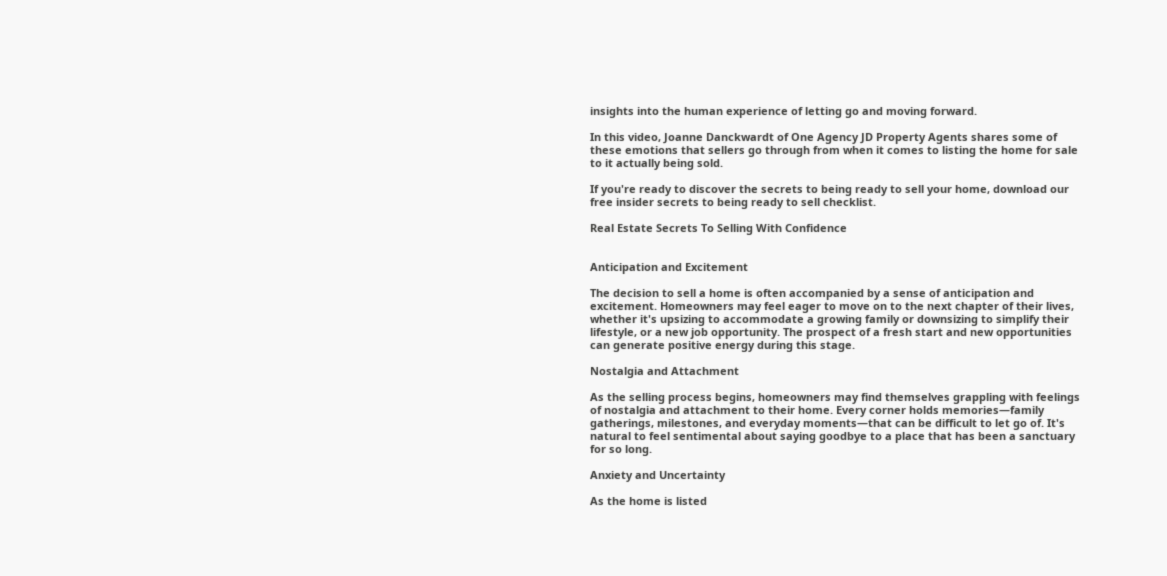insights into the human experience of letting go and moving forward.

In this video, Joanne Danckwardt of One Agency JD Property Agents shares some of these emotions that sellers go through from when it comes to listing the home for sale to it actually being sold.

If you're ready to discover the secrets to being ready to sell your home, download our free insider secrets to being ready to sell checklist.

Real Estate Secrets To Selling With Confidence


Anticipation and Excitement

The decision to sell a home is often accompanied by a sense of anticipation and excitement. Homeowners may feel eager to move on to the next chapter of their lives, whether it's upsizing to accommodate a growing family or downsizing to simplify their lifestyle, or a new job opportunity. The prospect of a fresh start and new opportunities can generate positive energy during this stage.

Nostalgia and Attachment

As the selling process begins, homeowners may find themselves grappling with feelings of nostalgia and attachment to their home. Every corner holds memories—family gatherings, milestones, and everyday moments—that can be difficult to let go of. It's natural to feel sentimental about saying goodbye to a place that has been a sanctuary for so long.

Anxiety and Uncertainty

As the home is listed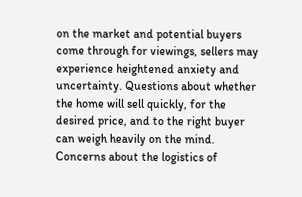on the market and potential buyers come through for viewings, sellers may experience heightened anxiety and uncertainty. Questions about whether the home will sell quickly, for the desired price, and to the right buyer can weigh heavily on the mind. Concerns about the logistics of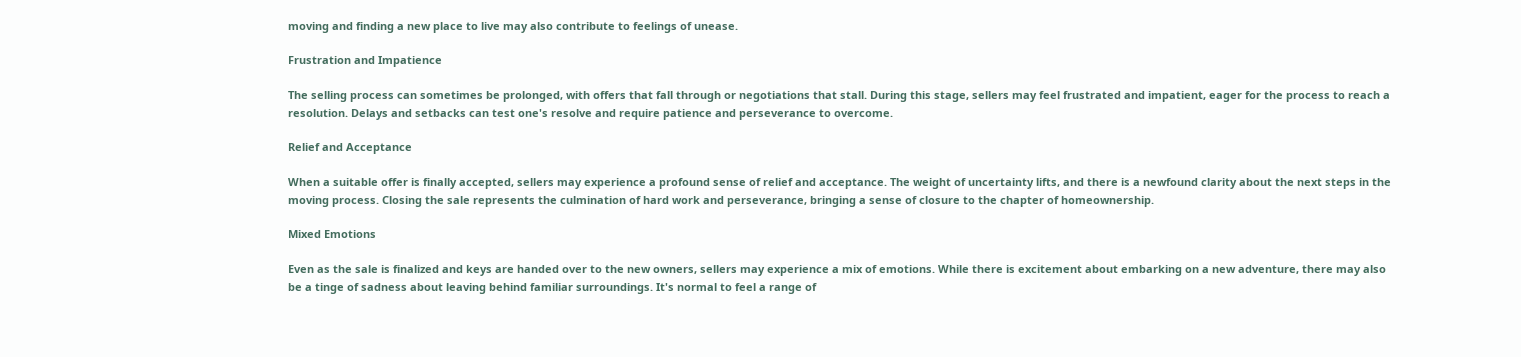moving and finding a new place to live may also contribute to feelings of unease.

Frustration and Impatience

The selling process can sometimes be prolonged, with offers that fall through or negotiations that stall. During this stage, sellers may feel frustrated and impatient, eager for the process to reach a resolution. Delays and setbacks can test one's resolve and require patience and perseverance to overcome.

Relief and Acceptance

When a suitable offer is finally accepted, sellers may experience a profound sense of relief and acceptance. The weight of uncertainty lifts, and there is a newfound clarity about the next steps in the moving process. Closing the sale represents the culmination of hard work and perseverance, bringing a sense of closure to the chapter of homeownership.

Mixed Emotions

Even as the sale is finalized and keys are handed over to the new owners, sellers may experience a mix of emotions. While there is excitement about embarking on a new adventure, there may also be a tinge of sadness about leaving behind familiar surroundings. It's normal to feel a range of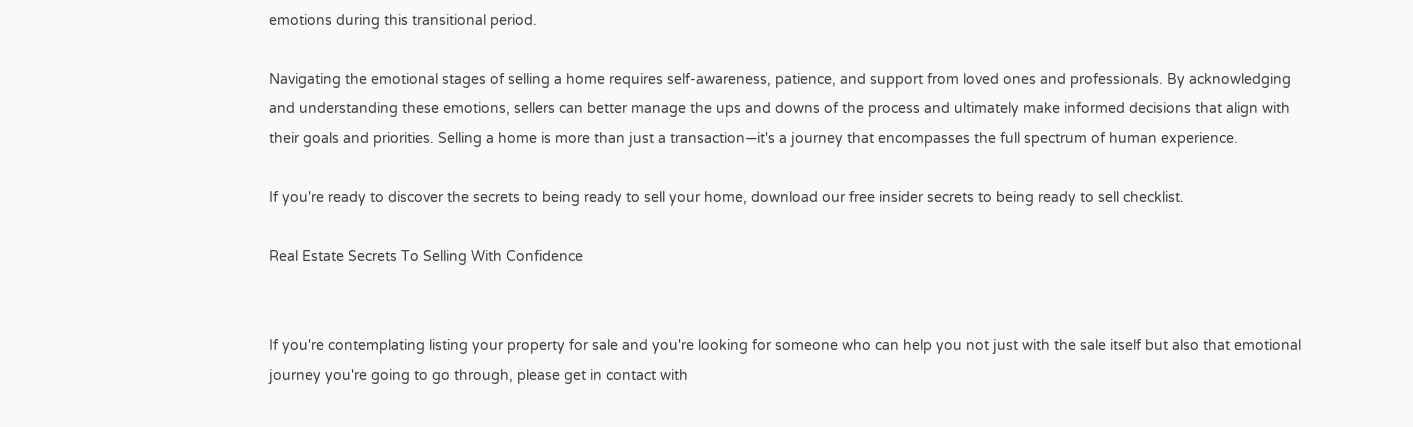emotions during this transitional period.

Navigating the emotional stages of selling a home requires self-awareness, patience, and support from loved ones and professionals. By acknowledging and understanding these emotions, sellers can better manage the ups and downs of the process and ultimately make informed decisions that align with their goals and priorities. Selling a home is more than just a transaction—it's a journey that encompasses the full spectrum of human experience.

If you're ready to discover the secrets to being ready to sell your home, download our free insider secrets to being ready to sell checklist.

Real Estate Secrets To Selling With Confidence


If you're contemplating listing your property for sale and you're looking for someone who can help you not just with the sale itself but also that emotional journey you're going to go through, please get in contact with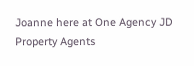Joanne here at One Agency JD Property Agents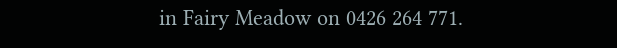in Fairy Meadow on 0426 264 771.